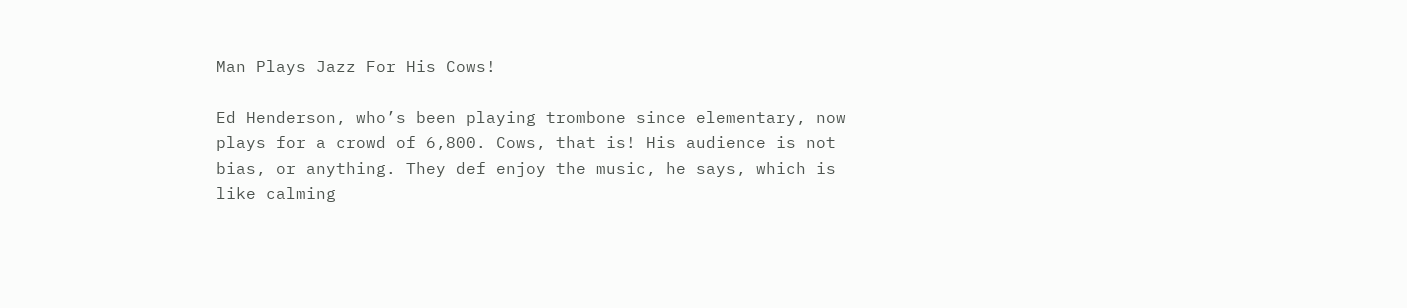Man Plays Jazz For His Cows!

Ed Henderson, who’s been playing trombone since elementary, now plays for a crowd of 6,800. Cows, that is! His audience is not bias, or anything. They def enjoy the music, he says, which is like calming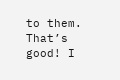to them. That’s good! I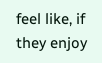feel like, if they enjoy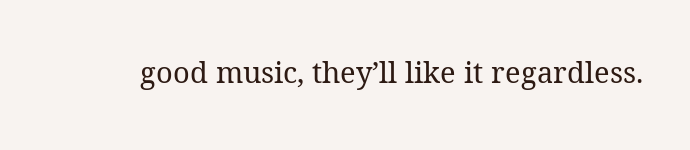good music, they’ll like it regardless.